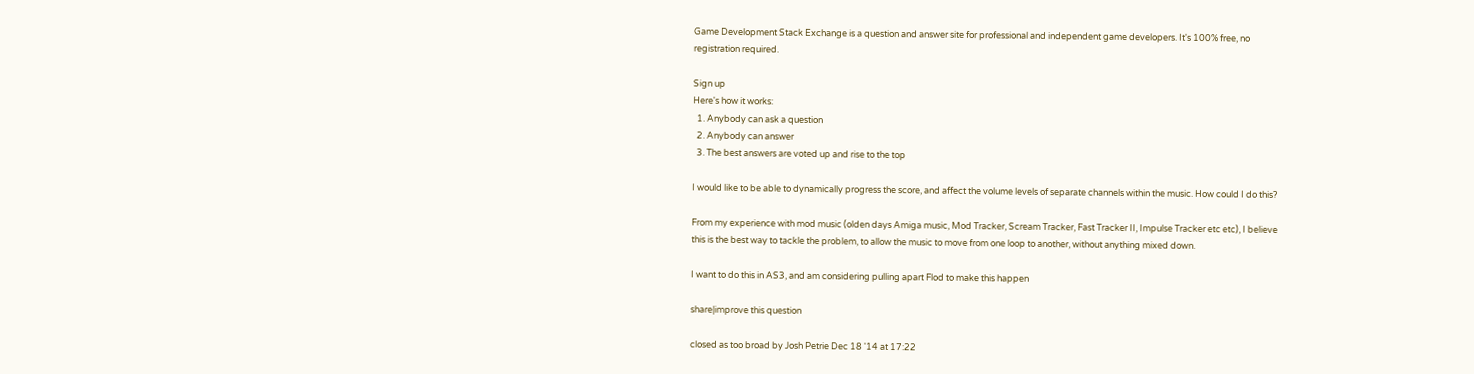Game Development Stack Exchange is a question and answer site for professional and independent game developers. It's 100% free, no registration required.

Sign up
Here's how it works:
  1. Anybody can ask a question
  2. Anybody can answer
  3. The best answers are voted up and rise to the top

I would like to be able to dynamically progress the score, and affect the volume levels of separate channels within the music. How could I do this?

From my experience with mod music (olden days Amiga music, Mod Tracker, Scream Tracker, Fast Tracker II, Impulse Tracker etc etc), I believe this is the best way to tackle the problem, to allow the music to move from one loop to another, without anything mixed down.

I want to do this in AS3, and am considering pulling apart Flod to make this happen

share|improve this question

closed as too broad by Josh Petrie Dec 18 '14 at 17:22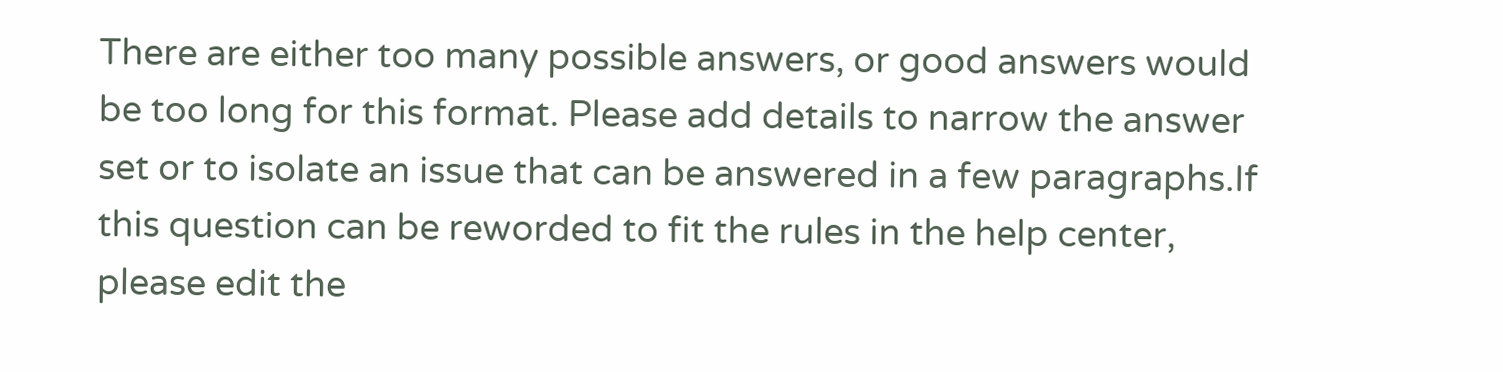There are either too many possible answers, or good answers would be too long for this format. Please add details to narrow the answer set or to isolate an issue that can be answered in a few paragraphs.If this question can be reworded to fit the rules in the help center, please edit the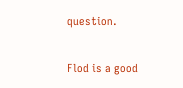question.

Flod is a good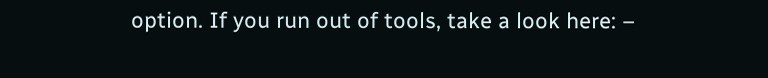option. If you run out of tools, take a look here: –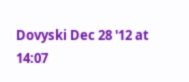Dovyski Dec 28 '12 at 14:07